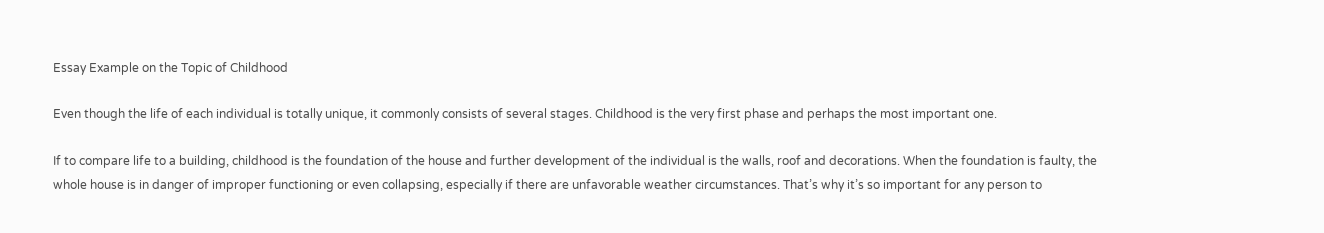Essay Example on the Topic of Childhood

Even though the life of each individual is totally unique, it commonly consists of several stages. Childhood is the very first phase and perhaps the most important one.

If to compare life to a building, childhood is the foundation of the house and further development of the individual is the walls, roof and decorations. When the foundation is faulty, the whole house is in danger of improper functioning or even collapsing, especially if there are unfavorable weather circumstances. That’s why it’s so important for any person to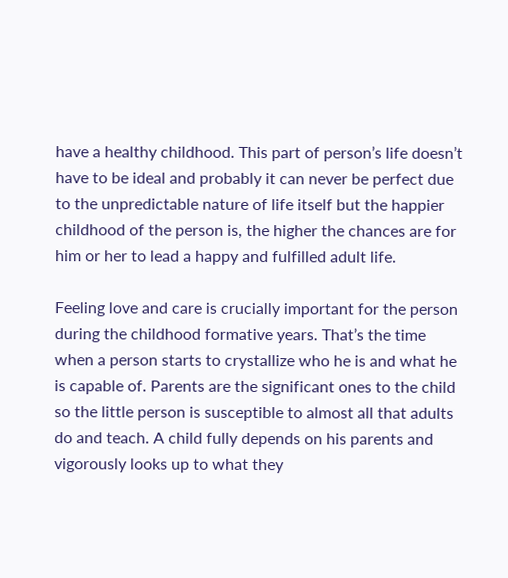have a healthy childhood. This part of person’s life doesn’t have to be ideal and probably it can never be perfect due to the unpredictable nature of life itself but the happier childhood of the person is, the higher the chances are for him or her to lead a happy and fulfilled adult life.

Feeling love and care is crucially important for the person during the childhood formative years. That’s the time when a person starts to crystallize who he is and what he is capable of. Parents are the significant ones to the child so the little person is susceptible to almost all that adults do and teach. A child fully depends on his parents and vigorously looks up to what they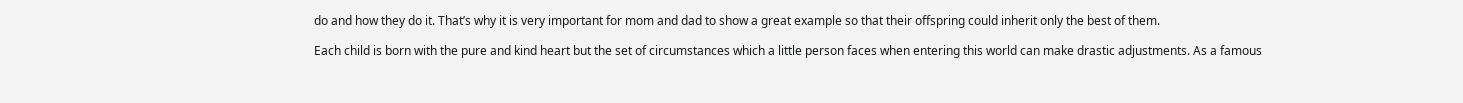do and how they do it. That’s why it is very important for mom and dad to show a great example so that their offspring could inherit only the best of them.

Each child is born with the pure and kind heart but the set of circumstances which a little person faces when entering this world can make drastic adjustments. As a famous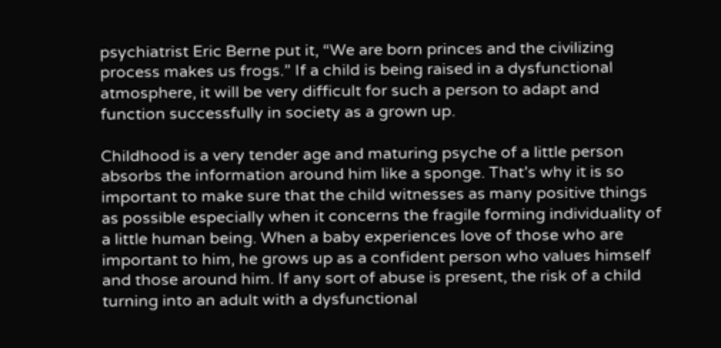psychiatrist Eric Berne put it, “We are born princes and the civilizing process makes us frogs.” If a child is being raised in a dysfunctional atmosphere, it will be very difficult for such a person to adapt and function successfully in society as a grown up.

Childhood is a very tender age and maturing psyche of a little person absorbs the information around him like a sponge. That’s why it is so important to make sure that the child witnesses as many positive things as possible especially when it concerns the fragile forming individuality of a little human being. When a baby experiences love of those who are important to him, he grows up as a confident person who values himself and those around him. If any sort of abuse is present, the risk of a child turning into an adult with a dysfunctional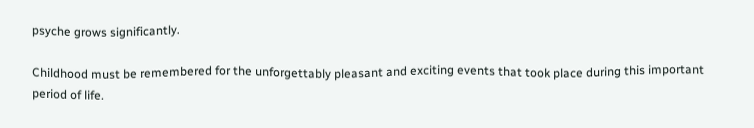psyche grows significantly.

Childhood must be remembered for the unforgettably pleasant and exciting events that took place during this important period of life.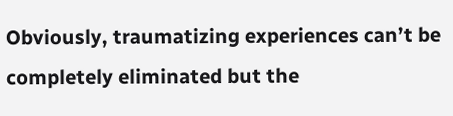Obviously, traumatizing experiences can’t be completely eliminated but the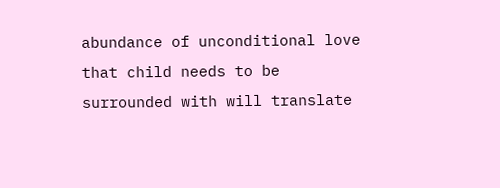abundance of unconditional love that child needs to be surrounded with will translate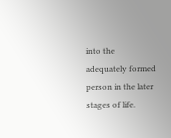into the adequately formed person in the later stages of life.